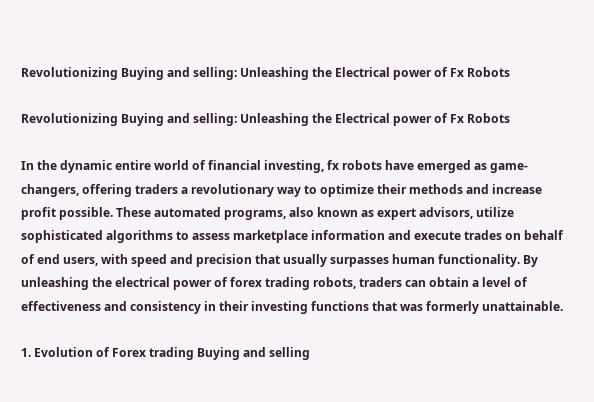Revolutionizing Buying and selling: Unleashing the Electrical power of Fx Robots

Revolutionizing Buying and selling: Unleashing the Electrical power of Fx Robots

In the dynamic entire world of financial investing, fx robots have emerged as game-changers, offering traders a revolutionary way to optimize their methods and increase profit possible. These automated programs, also known as expert advisors, utilize sophisticated algorithms to assess marketplace information and execute trades on behalf of end users, with speed and precision that usually surpasses human functionality. By unleashing the electrical power of forex trading robots, traders can obtain a level of effectiveness and consistency in their investing functions that was formerly unattainable.

1. Evolution of Forex trading Buying and selling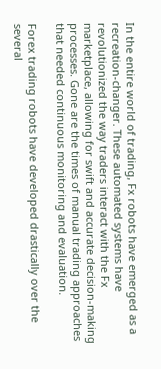In the entire world of trading, Fx robots have emerged as a recreation-changer. These automated systems have revolutionized the way traders interact with the Fx marketplace, allowing for swift and accurate decision-making processes. Gone are the times of manual trading approaches that needed continuous monitoring and evaluation.

Forex trading robots have developed drastically over the several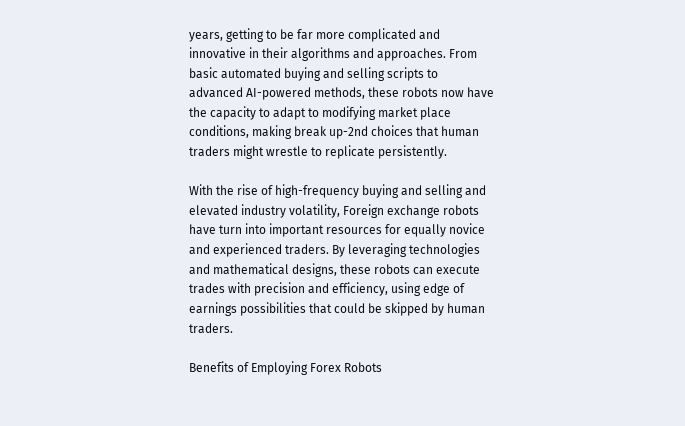years, getting to be far more complicated and innovative in their algorithms and approaches. From basic automated buying and selling scripts to advanced AI-powered methods, these robots now have the capacity to adapt to modifying market place conditions, making break up-2nd choices that human traders might wrestle to replicate persistently.

With the rise of high-frequency buying and selling and elevated industry volatility, Foreign exchange robots have turn into important resources for equally novice and experienced traders. By leveraging technologies and mathematical designs, these robots can execute trades with precision and efficiency, using edge of earnings possibilities that could be skipped by human traders.

Benefits of Employing Forex Robots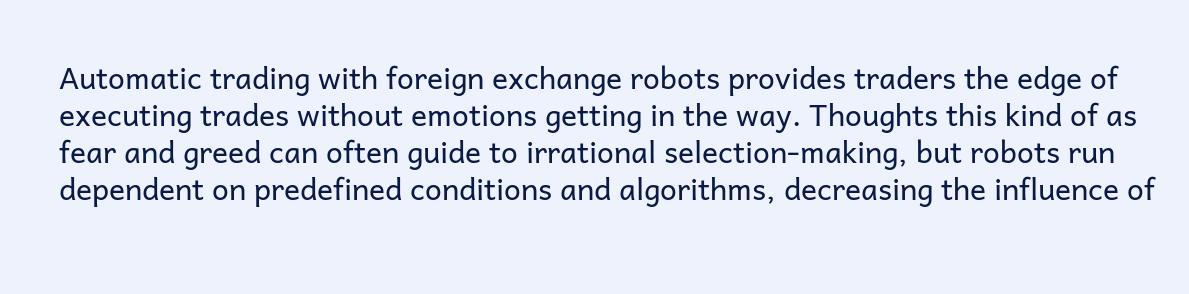Automatic trading with foreign exchange robots provides traders the edge of executing trades without emotions getting in the way. Thoughts this kind of as fear and greed can often guide to irrational selection-making, but robots run dependent on predefined conditions and algorithms, decreasing the influence of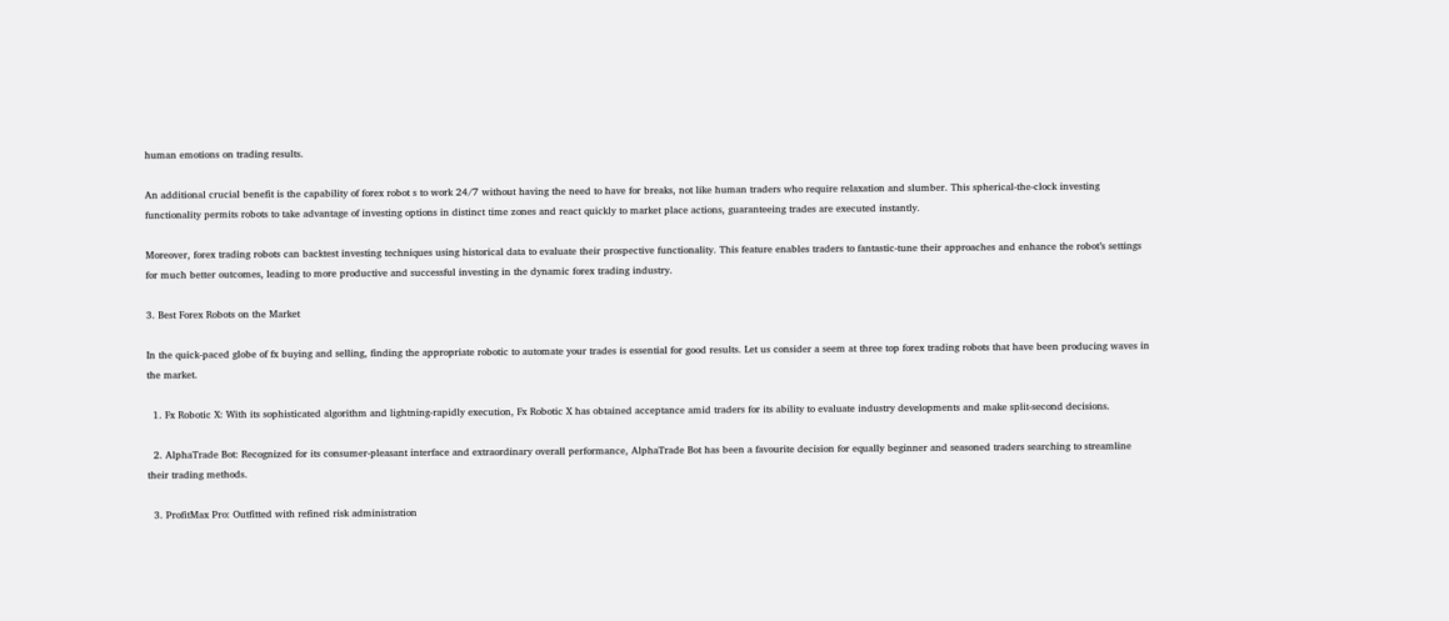human emotions on trading results.

An additional crucial benefit is the capability of forex robot s to work 24/7 without having the need to have for breaks, not like human traders who require relaxation and slumber. This spherical-the-clock investing functionality permits robots to take advantage of investing options in distinct time zones and react quickly to market place actions, guaranteeing trades are executed instantly.

Moreover, forex trading robots can backtest investing techniques using historical data to evaluate their prospective functionality. This feature enables traders to fantastic-tune their approaches and enhance the robot’s settings for much better outcomes, leading to more productive and successful investing in the dynamic forex trading industry.

3. Best Forex Robots on the Market

In the quick-paced globe of fx buying and selling, finding the appropriate robotic to automate your trades is essential for good results. Let us consider a seem at three top forex trading robots that have been producing waves in the market.

  1. Fx Robotic X: With its sophisticated algorithm and lightning-rapidly execution, Fx Robotic X has obtained acceptance amid traders for its ability to evaluate industry developments and make split-second decisions.

  2. AlphaTrade Bot: Recognized for its consumer-pleasant interface and extraordinary overall performance, AlphaTrade Bot has been a favourite decision for equally beginner and seasoned traders searching to streamline their trading methods.

  3. ProfitMax Pro: Outfitted with refined risk administration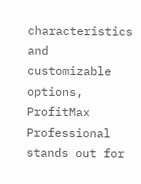characteristics and customizable options, ProfitMax Professional stands out for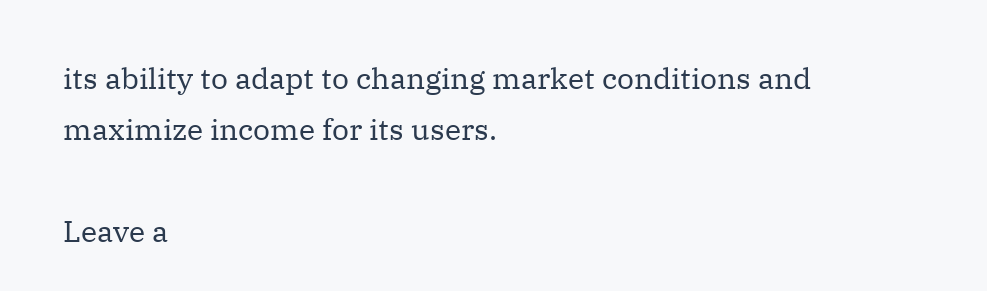its ability to adapt to changing market conditions and maximize income for its users.

Leave a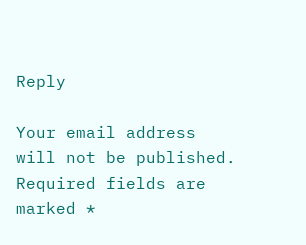Reply

Your email address will not be published. Required fields are marked *